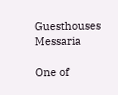Guesthouses Messaria

One of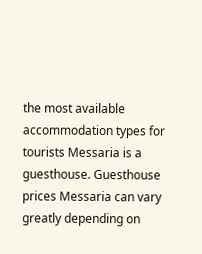the most available accommodation types for tourists Messaria is a guesthouse. Guesthouse prices Messaria can vary greatly depending on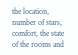the location, number of stars, comfort, the state of the rooms and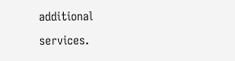additional services.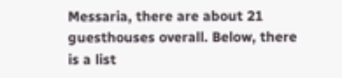Messaria, there are about 21 guesthouses overall. Below, there is a list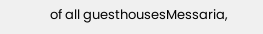of all guesthousesMessaria,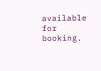available for booking.